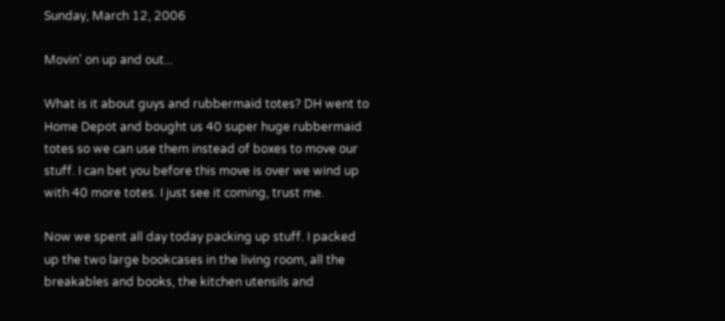Sunday, March 12, 2006

Movin' on up and out...

What is it about guys and rubbermaid totes? DH went to Home Depot and bought us 40 super huge rubbermaid totes so we can use them instead of boxes to move our stuff. I can bet you before this move is over we wind up with 40 more totes. I just see it coming, trust me.

Now we spent all day today packing up stuff. I packed up the two large bookcases in the living room, all the breakables and books, the kitchen utensils and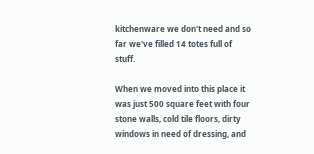kitchenware we don't need and so far we've filled 14 totes full of stuff.

When we moved into this place it was just 500 square feet with four stone walls, cold tile floors, dirty windows in need of dressing, and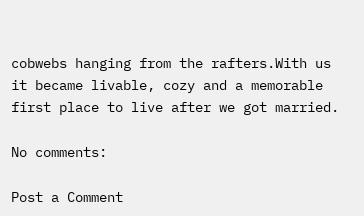cobwebs hanging from the rafters.With us it became livable, cozy and a memorable first place to live after we got married.

No comments:

Post a Comment